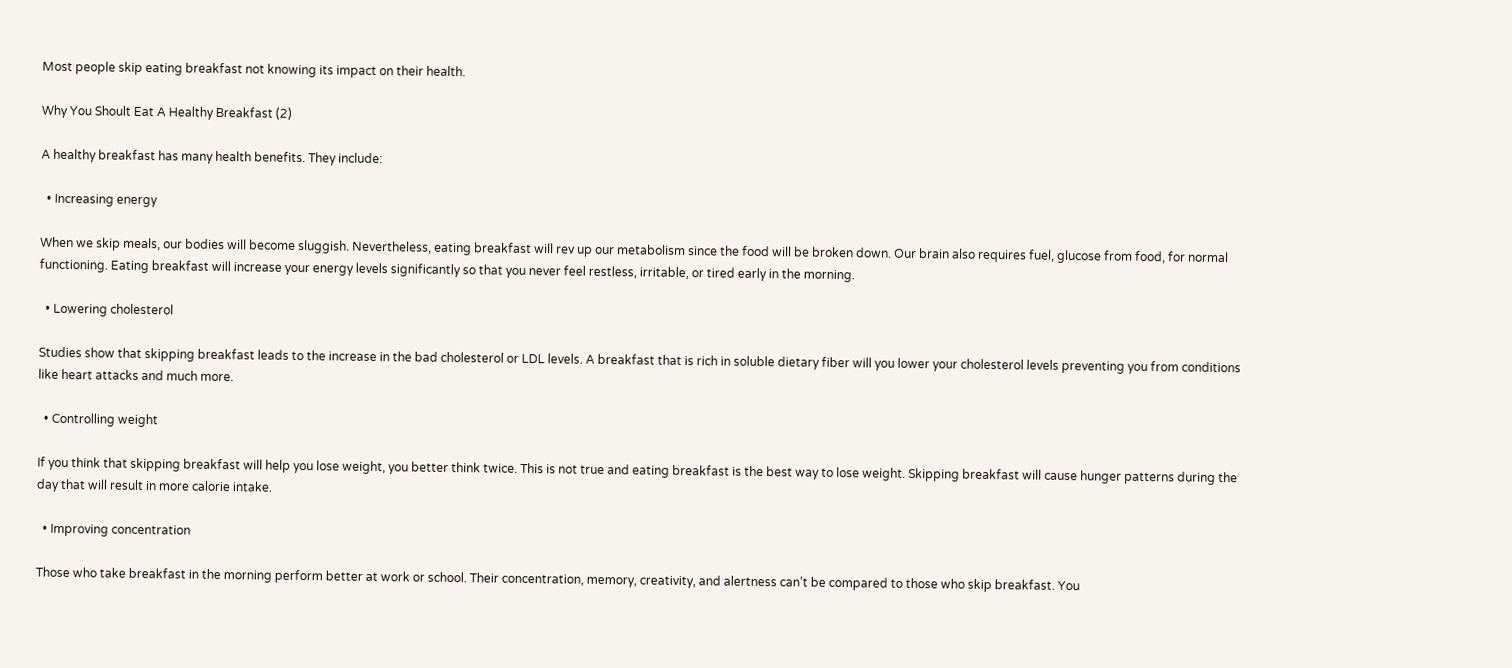Most people skip eating breakfast not knowing its impact on their health.

Why You Shoult Eat A Healthy Breakfast (2)

A healthy breakfast has many health benefits. They include:

  • Increasing energy

When we skip meals, our bodies will become sluggish. Nevertheless, eating breakfast will rev up our metabolism since the food will be broken down. Our brain also requires fuel, glucose from food, for normal functioning. Eating breakfast will increase your energy levels significantly so that you never feel restless, irritable, or tired early in the morning.

  • Lowering cholesterol

Studies show that skipping breakfast leads to the increase in the bad cholesterol or LDL levels. A breakfast that is rich in soluble dietary fiber will you lower your cholesterol levels preventing you from conditions like heart attacks and much more.

  • Controlling weight

If you think that skipping breakfast will help you lose weight, you better think twice. This is not true and eating breakfast is the best way to lose weight. Skipping breakfast will cause hunger patterns during the day that will result in more calorie intake.

  • Improving concentration

Those who take breakfast in the morning perform better at work or school. Their concentration, memory, creativity, and alertness can’t be compared to those who skip breakfast. You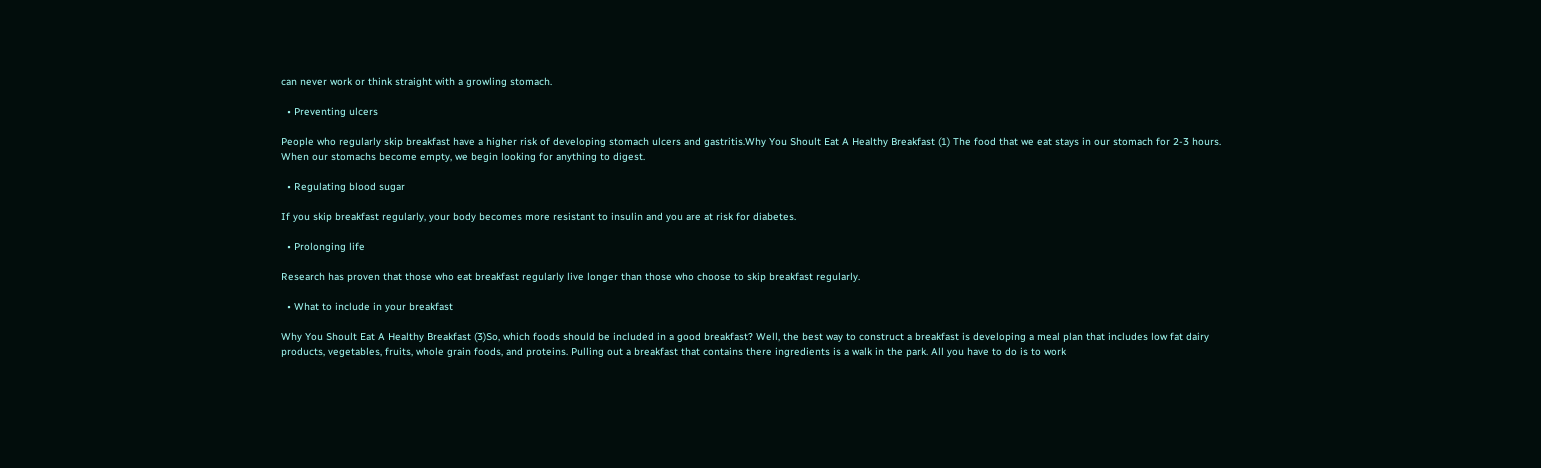can never work or think straight with a growling stomach.

  • Preventing ulcers

People who regularly skip breakfast have a higher risk of developing stomach ulcers and gastritis.Why You Shoult Eat A Healthy Breakfast (1) The food that we eat stays in our stomach for 2-3 hours. When our stomachs become empty, we begin looking for anything to digest.

  • Regulating blood sugar

If you skip breakfast regularly, your body becomes more resistant to insulin and you are at risk for diabetes.

  • Prolonging life

Research has proven that those who eat breakfast regularly live longer than those who choose to skip breakfast regularly.

  • What to include in your breakfast

Why You Shoult Eat A Healthy Breakfast (3)So, which foods should be included in a good breakfast? Well, the best way to construct a breakfast is developing a meal plan that includes low fat dairy products, vegetables, fruits, whole grain foods, and proteins. Pulling out a breakfast that contains there ingredients is a walk in the park. All you have to do is to work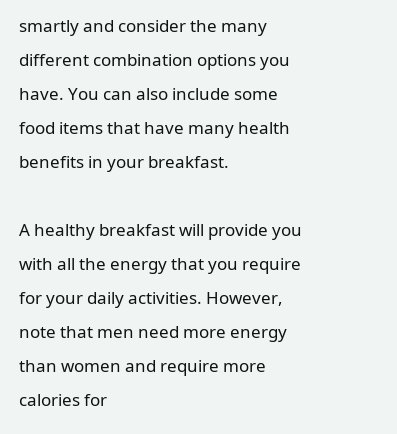smartly and consider the many different combination options you have. You can also include some food items that have many health benefits in your breakfast.

A healthy breakfast will provide you with all the energy that you require for your daily activities. However, note that men need more energy than women and require more calories for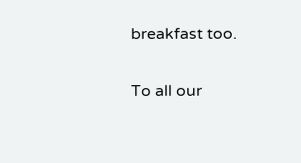breakfast too.

To all our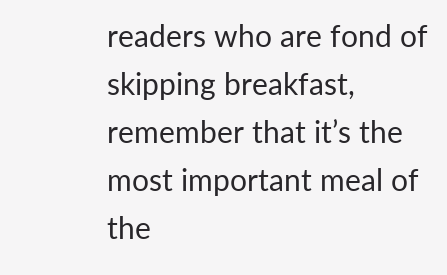readers who are fond of skipping breakfast, remember that it’s the most important meal of the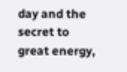day and the secret to great energy,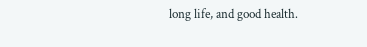long life, and good health.